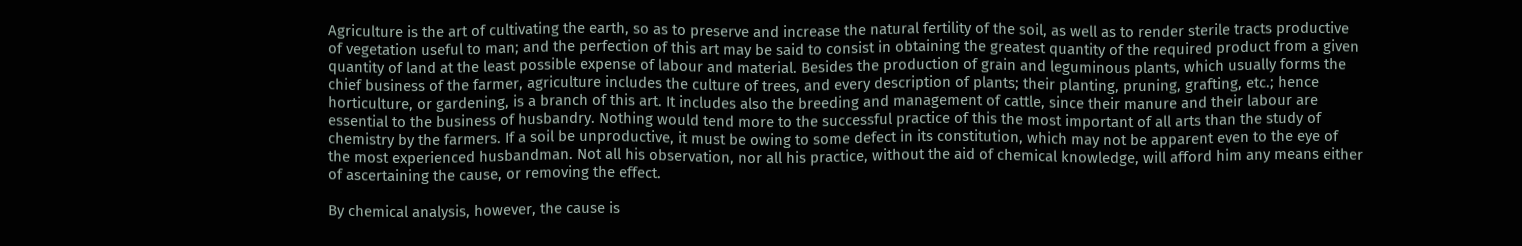Agriculture is the art of cultivating the earth, so as to preserve and increase the natural fertility of the soil, as well as to render sterile tracts productive of vegetation useful to man; and the perfection of this art may be said to consist in obtaining the greatest quantity of the required product from a given quantity of land at the least possible expense of labour and material. Besides the production of grain and leguminous plants, which usually forms the chief business of the farmer, agriculture includes the culture of trees, and every description of plants; their planting, pruning, grafting, etc.; hence horticulture, or gardening, is a branch of this art. It includes also the breeding and management of cattle, since their manure and their labour are essential to the business of husbandry. Nothing would tend more to the successful practice of this the most important of all arts than the study of chemistry by the farmers. If a soil be unproductive, it must be owing to some defect in its constitution, which may not be apparent even to the eye of the most experienced husbandman. Not all his observation, nor all his practice, without the aid of chemical knowledge, will afford him any means either of ascertaining the cause, or removing the effect.

By chemical analysis, however, the cause is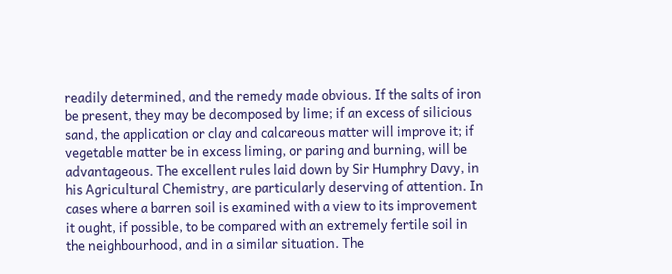readily determined, and the remedy made obvious. If the salts of iron be present, they may be decomposed by lime; if an excess of silicious sand, the application or clay and calcareous matter will improve it; if vegetable matter be in excess liming, or paring and burning, will be advantageous. The excellent rules laid down by Sir Humphry Davy, in his Agricultural Chemistry, are particularly deserving of attention. In cases where a barren soil is examined with a view to its improvement it ought, if possible, to be compared with an extremely fertile soil in the neighbourhood, and in a similar situation. The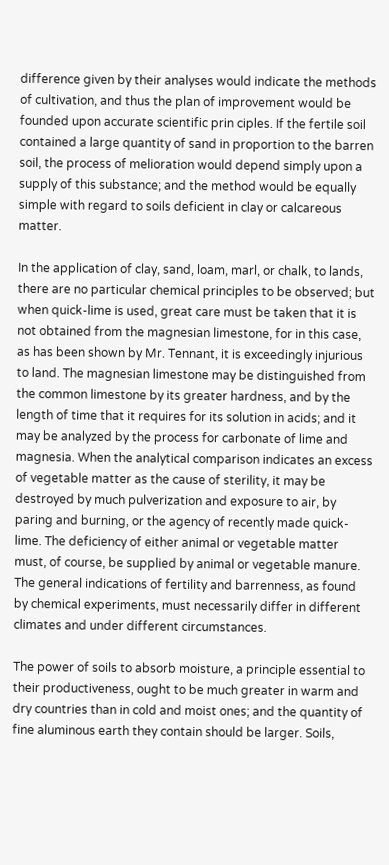difference given by their analyses would indicate the methods of cultivation, and thus the plan of improvement would be founded upon accurate scientific prin ciples. If the fertile soil contained a large quantity of sand in proportion to the barren soil, the process of melioration would depend simply upon a supply of this substance; and the method would be equally simple with regard to soils deficient in clay or calcareous matter.

In the application of clay, sand, loam, marl, or chalk, to lands, there are no particular chemical principles to be observed; but when quick-lime is used, great care must be taken that it is not obtained from the magnesian limestone, for in this case, as has been shown by Mr. Tennant, it is exceedingly injurious to land. The magnesian limestone may be distinguished from the common limestone by its greater hardness, and by the length of time that it requires for its solution in acids; and it may be analyzed by the process for carbonate of lime and magnesia. When the analytical comparison indicates an excess of vegetable matter as the cause of sterility, it may be destroyed by much pulverization and exposure to air, by paring and burning, or the agency of recently made quick-lime. The deficiency of either animal or vegetable matter must, of course, be supplied by animal or vegetable manure. The general indications of fertility and barrenness, as found by chemical experiments, must necessarily differ in different climates and under different circumstances.

The power of soils to absorb moisture, a principle essential to their productiveness, ought to be much greater in warm and dry countries than in cold and moist ones; and the quantity of fine aluminous earth they contain should be larger. Soils,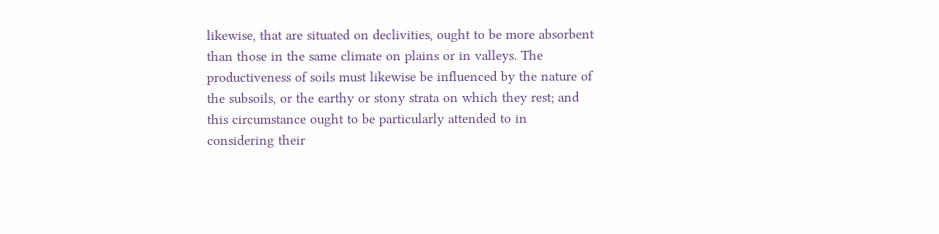likewise, that are situated on declivities, ought to be more absorbent than those in the same climate on plains or in valleys. The productiveness of soils must likewise be influenced by the nature of the subsoils, or the earthy or stony strata on which they rest; and this circumstance ought to be particularly attended to in considering their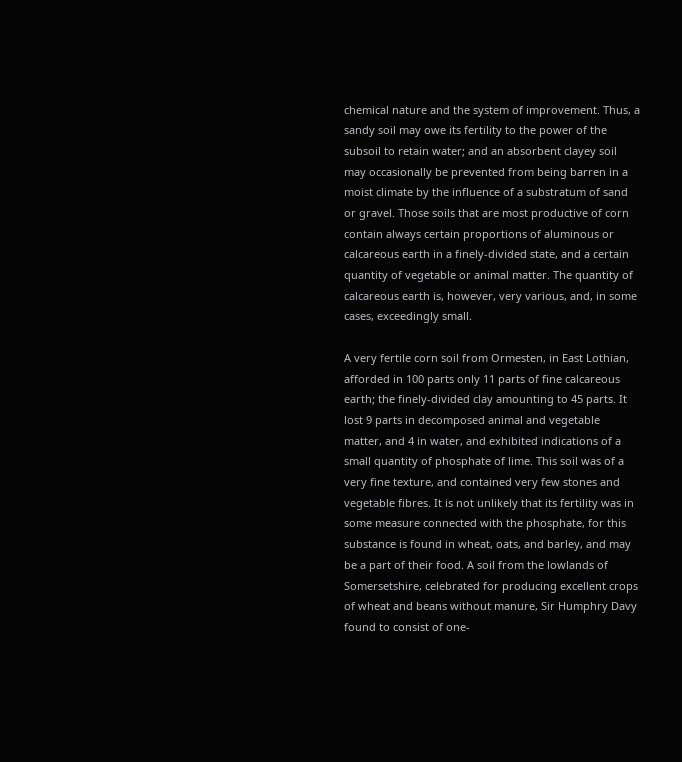chemical nature and the system of improvement. Thus, a sandy soil may owe its fertility to the power of the subsoil to retain water; and an absorbent clayey soil may occasionally be prevented from being barren in a moist climate by the influence of a substratum of sand or gravel. Those soils that are most productive of corn contain always certain proportions of aluminous or calcareous earth in a finely-divided state, and a certain quantity of vegetable or animal matter. The quantity of calcareous earth is, however, very various, and, in some cases, exceedingly small.

A very fertile corn soil from Ormesten, in East Lothian, afforded in 100 parts only 11 parts of fine calcareous earth; the finely-divided clay amounting to 45 parts. It lost 9 parts in decomposed animal and vegetable matter, and 4 in water, and exhibited indications of a small quantity of phosphate of lime. This soil was of a very fine texture, and contained very few stones and vegetable fibres. It is not unlikely that its fertility was in some measure connected with the phosphate, for this substance is found in wheat, oats, and barley, and may be a part of their food. A soil from the lowlands of Somersetshire, celebrated for producing excellent crops of wheat and beans without manure, Sir Humphry Davy found to consist of one-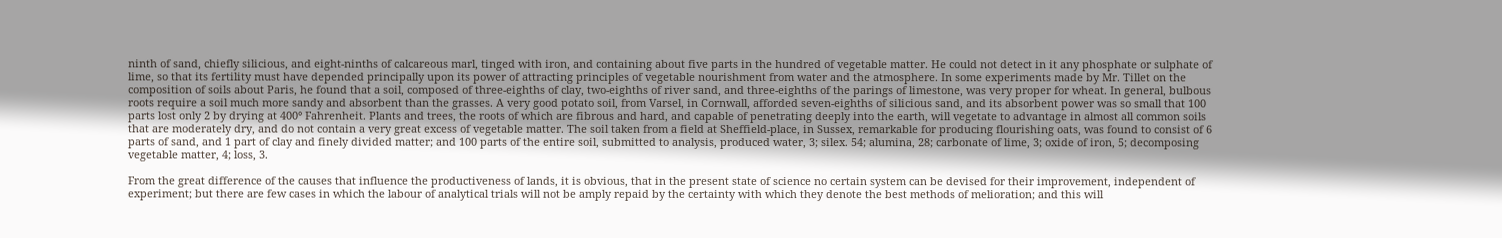ninth of sand, chiefly silicious, and eight-ninths of calcareous marl, tinged with iron, and containing about five parts in the hundred of vegetable matter. He could not detect in it any phosphate or sulphate of lime, so that its fertility must have depended principally upon its power of attracting principles of vegetable nourishment from water and the atmosphere. In some experiments made by Mr. Tillet on the composition of soils about Paris, he found that a soil, composed of three-eighths of clay, two-eighths of river sand, and three-eighths of the parings of limestone, was very proper for wheat. In general, bulbous roots require a soil much more sandy and absorbent than the grasses. A very good potato soil, from Varsel, in Cornwall, afforded seven-eighths of silicious sand, and its absorbent power was so small that 100 parts lost only 2 by drying at 400° Fahrenheit. Plants and trees, the roots of which are fibrous and hard, and capable of penetrating deeply into the earth, will vegetate to advantage in almost all common soils that are moderately dry, and do not contain a very great excess of vegetable matter. The soil taken from a field at Sheffield-place, in Sussex, remarkable for producing flourishing oats, was found to consist of 6 parts of sand, and 1 part of clay and finely divided matter; and 100 parts of the entire soil, submitted to analysis, produced water, 3; silex. 54; alumina, 28; carbonate of lime, 3; oxide of iron, 5; decomposing vegetable matter, 4; loss, 3.

From the great difference of the causes that influence the productiveness of lands, it is obvious, that in the present state of science no certain system can be devised for their improvement, independent of experiment; but there are few cases in which the labour of analytical trials will not be amply repaid by the certainty with which they denote the best methods of melioration; and this will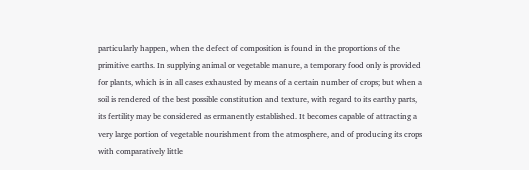particularly happen, when the defect of composition is found in the proportions of the primitive earths. In supplying animal or vegetable manure, a temporary food only is provided for plants, which is in all cases exhausted by means of a certain number of crops; but when a soil is rendered of the best possible constitution and texture, with regard to its earthy parts, its fertility may be considered as ermanently established. It becomes capable of attracting a very large portion of vegetable nourishment from the atmosphere, and of producing its crops with comparatively little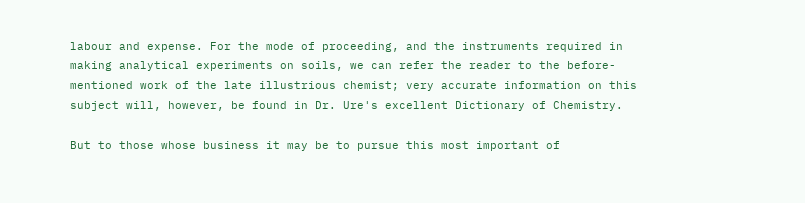labour and expense. For the mode of proceeding, and the instruments required in making analytical experiments on soils, we can refer the reader to the before-mentioned work of the late illustrious chemist; very accurate information on this subject will, however, be found in Dr. Ure's excellent Dictionary of Chemistry.

But to those whose business it may be to pursue this most important of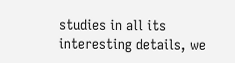studies in all its interesting details, we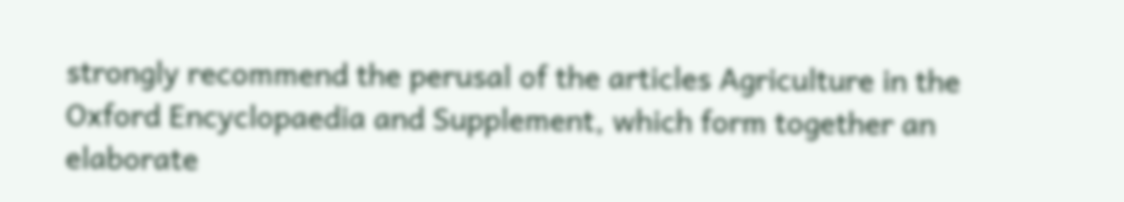strongly recommend the perusal of the articles Agriculture in the Oxford Encyclopaedia and Supplement, which form together an elaborate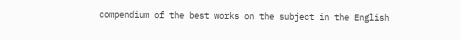compendium of the best works on the subject in the English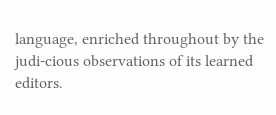language, enriched throughout by the judi-cious observations of its learned editors.